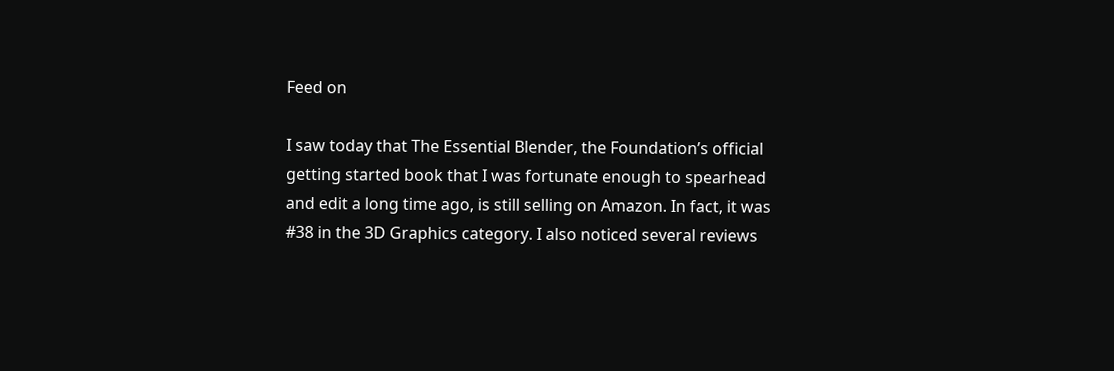Feed on

I saw today that The Essential Blender, the Foundation’s official getting started book that I was fortunate enough to spearhead and edit a long time ago, is still selling on Amazon. In fact, it was #38 in the 3D Graphics category. I also noticed several reviews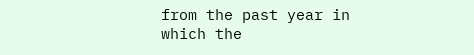from the past year in which the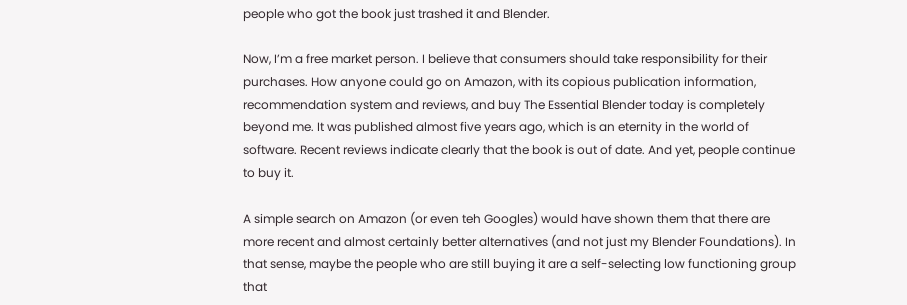people who got the book just trashed it and Blender.

Now, I’m a free market person. I believe that consumers should take responsibility for their purchases. How anyone could go on Amazon, with its copious publication information, recommendation system and reviews, and buy The Essential Blender today is completely beyond me. It was published almost five years ago, which is an eternity in the world of software. Recent reviews indicate clearly that the book is out of date. And yet, people continue to buy it.

A simple search on Amazon (or even teh Googles) would have shown them that there are more recent and almost certainly better alternatives (and not just my Blender Foundations). In that sense, maybe the people who are still buying it are a self-selecting low functioning group that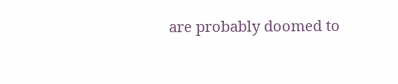are probably doomed to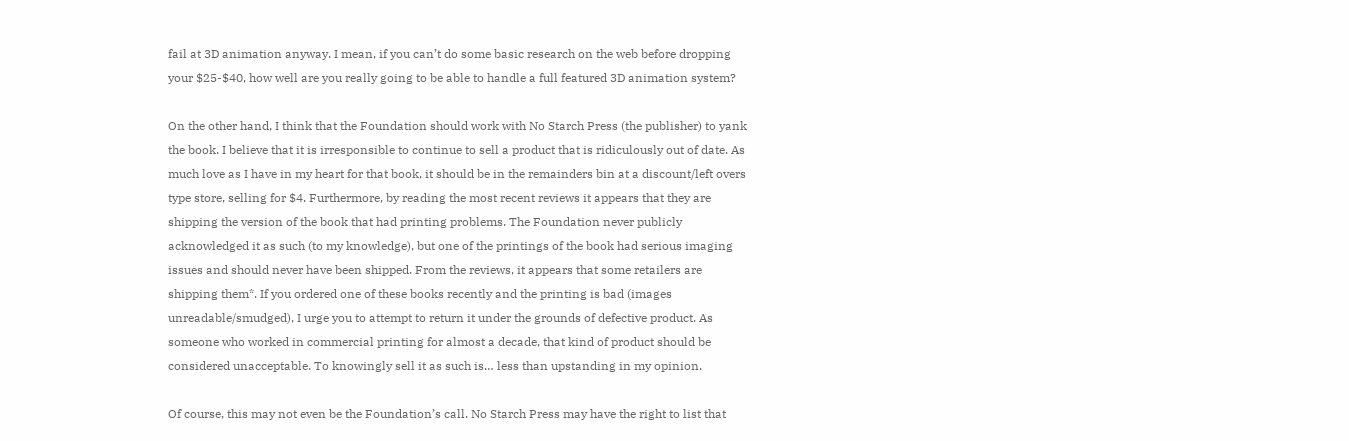fail at 3D animation anyway. I mean, if you can’t do some basic research on the web before dropping your $25-$40, how well are you really going to be able to handle a full featured 3D animation system?

On the other hand, I think that the Foundation should work with No Starch Press (the publisher) to yank the book. I believe that it is irresponsible to continue to sell a product that is ridiculously out of date. As much love as I have in my heart for that book, it should be in the remainders bin at a discount/left overs type store, selling for $4. Furthermore, by reading the most recent reviews it appears that they are shipping the version of the book that had printing problems. The Foundation never publicly acknowledged it as such (to my knowledge), but one of the printings of the book had serious imaging issues and should never have been shipped. From the reviews, it appears that some retailers are shipping them*. If you ordered one of these books recently and the printing is bad (images unreadable/smudged), I urge you to attempt to return it under the grounds of defective product. As someone who worked in commercial printing for almost a decade, that kind of product should be considered unacceptable. To knowingly sell it as such is… less than upstanding in my opinion.

Of course, this may not even be the Foundation’s call. No Starch Press may have the right to list that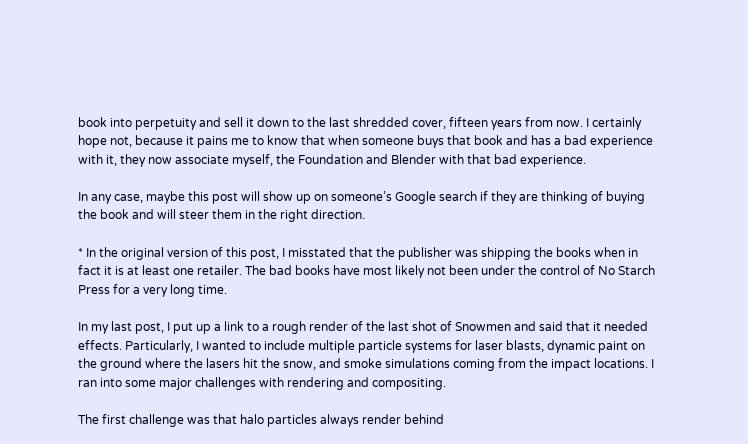book into perpetuity and sell it down to the last shredded cover, fifteen years from now. I certainly hope not, because it pains me to know that when someone buys that book and has a bad experience with it, they now associate myself, the Foundation and Blender with that bad experience.

In any case, maybe this post will show up on someone’s Google search if they are thinking of buying the book and will steer them in the right direction.

* In the original version of this post, I misstated that the publisher was shipping the books when in fact it is at least one retailer. The bad books have most likely not been under the control of No Starch Press for a very long time.

In my last post, I put up a link to a rough render of the last shot of Snowmen and said that it needed effects. Particularly, I wanted to include multiple particle systems for laser blasts, dynamic paint on the ground where the lasers hit the snow, and smoke simulations coming from the impact locations. I ran into some major challenges with rendering and compositing.

The first challenge was that halo particles always render behind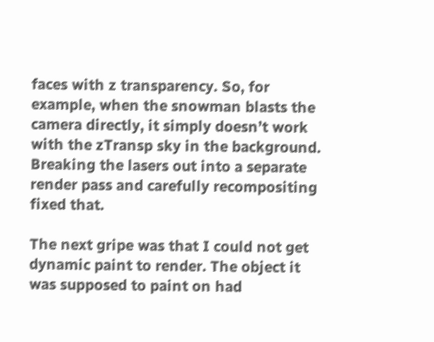faces with z transparency. So, for example, when the snowman blasts the camera directly, it simply doesn’t work with the zTransp sky in the background. Breaking the lasers out into a separate render pass and carefully recompositing fixed that.

The next gripe was that I could not get dynamic paint to render. The object it was supposed to paint on had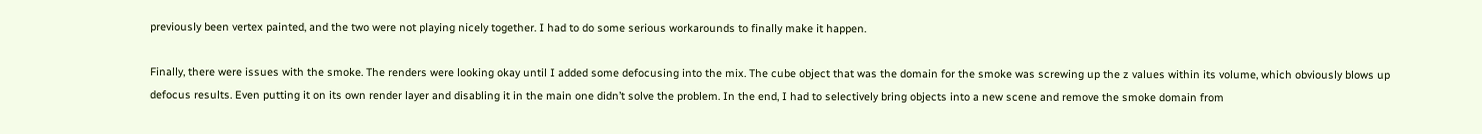previously been vertex painted, and the two were not playing nicely together. I had to do some serious workarounds to finally make it happen.

Finally, there were issues with the smoke. The renders were looking okay until I added some defocusing into the mix. The cube object that was the domain for the smoke was screwing up the z values within its volume, which obviously blows up defocus results. Even putting it on its own render layer and disabling it in the main one didn’t solve the problem. In the end, I had to selectively bring objects into a new scene and remove the smoke domain from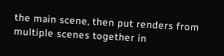the main scene, then put renders from multiple scenes together in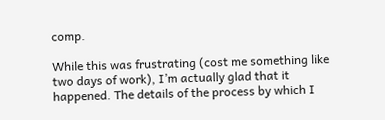comp.

While this was frustrating (cost me something like two days of work), I’m actually glad that it happened. The details of the process by which I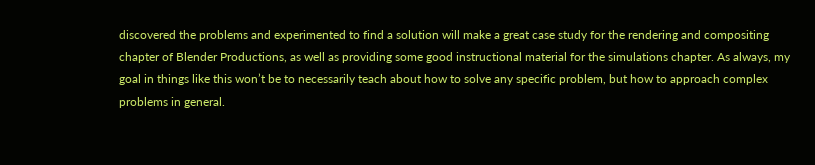discovered the problems and experimented to find a solution will make a great case study for the rendering and compositing chapter of Blender Productions, as well as providing some good instructional material for the simulations chapter. As always, my goal in things like this won’t be to necessarily teach about how to solve any specific problem, but how to approach complex problems in general.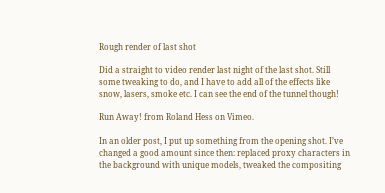Rough render of last shot

Did a straight to video render last night of the last shot. Still some tweaking to do, and I have to add all of the effects like snow, lasers, smoke etc. I can see the end of the tunnel though!

Run Away! from Roland Hess on Vimeo.

In an older post, I put up something from the opening shot. I’ve changed a good amount since then: replaced proxy characters in the background with unique models, tweaked the compositing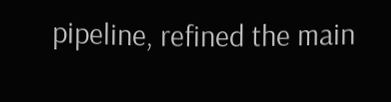pipeline, refined the main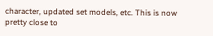character, updated set models, etc. This is now pretty close to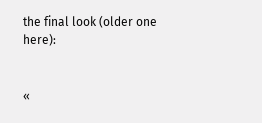the final look (older one here):


«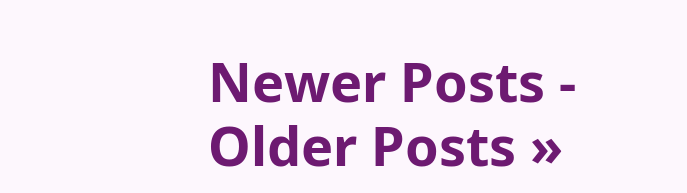Newer Posts - Older Posts »